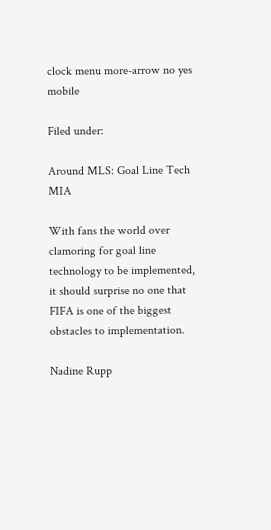clock menu more-arrow no yes mobile

Filed under:

Around MLS: Goal Line Tech MIA

With fans the world over clamoring for goal line technology to be implemented, it should surprise no one that FIFA is one of the biggest obstacles to implementation.

Nadine Rupp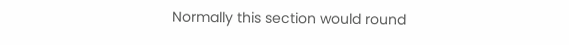Normally this section would round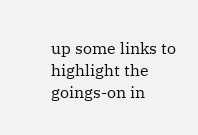up some links to highlight the goings-on in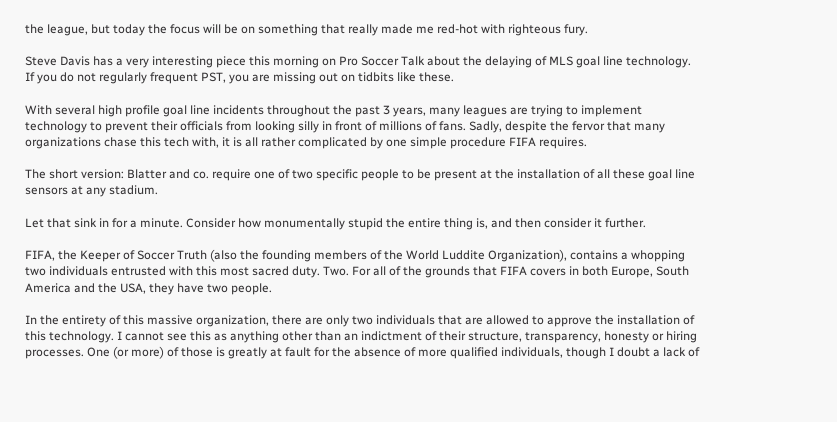the league, but today the focus will be on something that really made me red-hot with righteous fury.

Steve Davis has a very interesting piece this morning on Pro Soccer Talk about the delaying of MLS goal line technology. If you do not regularly frequent PST, you are missing out on tidbits like these.

With several high profile goal line incidents throughout the past 3 years, many leagues are trying to implement technology to prevent their officials from looking silly in front of millions of fans. Sadly, despite the fervor that many organizations chase this tech with, it is all rather complicated by one simple procedure FIFA requires.

The short version: Blatter and co. require one of two specific people to be present at the installation of all these goal line sensors at any stadium.

Let that sink in for a minute. Consider how monumentally stupid the entire thing is, and then consider it further.

FIFA, the Keeper of Soccer Truth (also the founding members of the World Luddite Organization), contains a whopping two individuals entrusted with this most sacred duty. Two. For all of the grounds that FIFA covers in both Europe, South America and the USA, they have two people.

In the entirety of this massive organization, there are only two individuals that are allowed to approve the installation of this technology. I cannot see this as anything other than an indictment of their structure, transparency, honesty or hiring processes. One (or more) of those is greatly at fault for the absence of more qualified individuals, though I doubt a lack of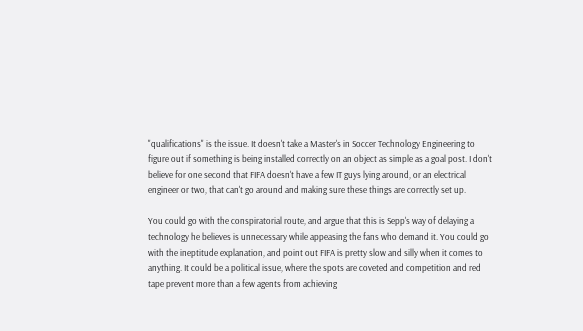"qualifications" is the issue. It doesn't take a Master's in Soccer Technology Engineering to figure out if something is being installed correctly on an object as simple as a goal post. I don't believe for one second that FIFA doesn't have a few IT guys lying around, or an electrical engineer or two, that can't go around and making sure these things are correctly set up.

You could go with the conspiratorial route, and argue that this is Sepp's way of delaying a technology he believes is unnecessary while appeasing the fans who demand it. You could go with the ineptitude explanation, and point out FIFA is pretty slow and silly when it comes to anything. It could be a political issue, where the spots are coveted and competition and red tape prevent more than a few agents from achieving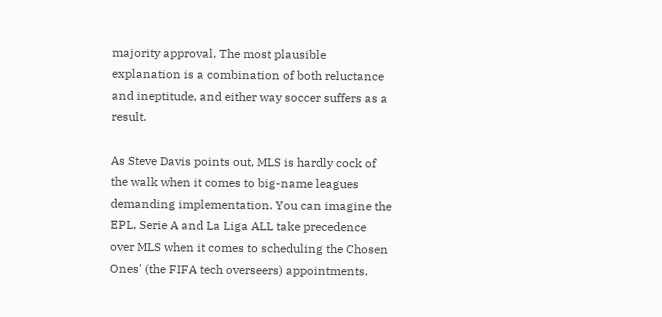majority approval. The most plausible explanation is a combination of both reluctance and ineptitude, and either way soccer suffers as a result.

As Steve Davis points out, MLS is hardly cock of the walk when it comes to big-name leagues demanding implementation. You can imagine the EPL, Serie A and La Liga ALL take precedence over MLS when it comes to scheduling the Chosen Ones' (the FIFA tech overseers) appointments.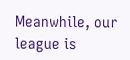Meanwhile, our league is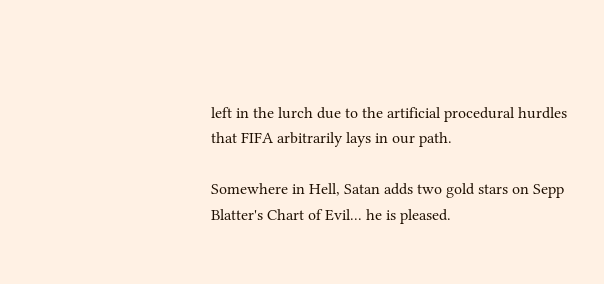left in the lurch due to the artificial procedural hurdles that FIFA arbitrarily lays in our path.

Somewhere in Hell, Satan adds two gold stars on Sepp Blatter's Chart of Evil... he is pleased.